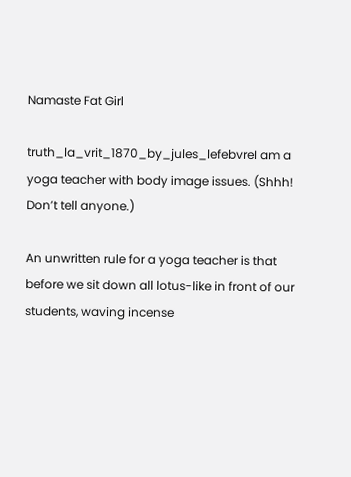Namaste Fat Girl

truth_la_vrit_1870_by_jules_lefebvreI am a yoga teacher with body image issues. (Shhh! Don’t tell anyone.)

An unwritten rule for a yoga teacher is that before we sit down all lotus-like in front of our students, waving incense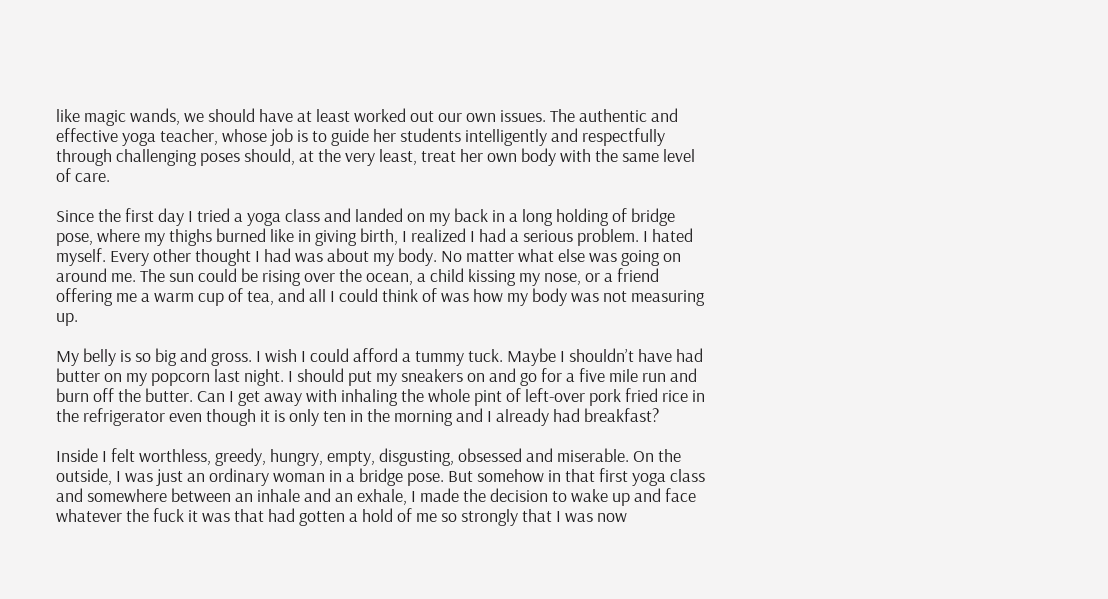like magic wands, we should have at least worked out our own issues. The authentic and effective yoga teacher, whose job is to guide her students intelligently and respectfully through challenging poses should, at the very least, treat her own body with the same level of care.

Since the first day I tried a yoga class and landed on my back in a long holding of bridge pose, where my thighs burned like in giving birth, I realized I had a serious problem. I hated myself. Every other thought I had was about my body. No matter what else was going on around me. The sun could be rising over the ocean, a child kissing my nose, or a friend offering me a warm cup of tea, and all I could think of was how my body was not measuring up.

My belly is so big and gross. I wish I could afford a tummy tuck. Maybe I shouldn’t have had butter on my popcorn last night. I should put my sneakers on and go for a five mile run and burn off the butter. Can I get away with inhaling the whole pint of left-over pork fried rice in the refrigerator even though it is only ten in the morning and I already had breakfast?

Inside I felt worthless, greedy, hungry, empty, disgusting, obsessed and miserable. On the outside, I was just an ordinary woman in a bridge pose. But somehow in that first yoga class and somewhere between an inhale and an exhale, I made the decision to wake up and face whatever the fuck it was that had gotten a hold of me so strongly that I was now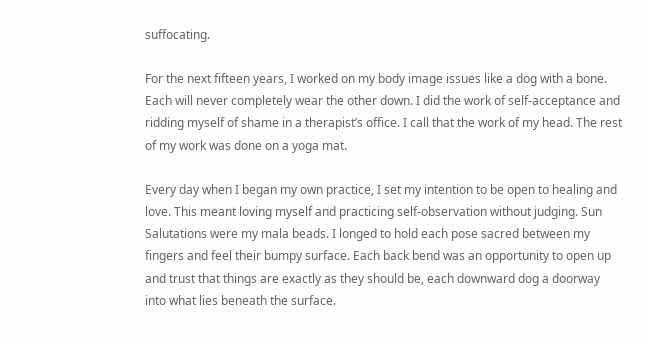suffocating.

For the next fifteen years, I worked on my body image issues like a dog with a bone. Each will never completely wear the other down. I did the work of self-acceptance and ridding myself of shame in a therapist’s office. I call that the work of my head. The rest of my work was done on a yoga mat.

Every day when I began my own practice, I set my intention to be open to healing and love. This meant loving myself and practicing self-observation without judging. Sun Salutations were my mala beads. I longed to hold each pose sacred between my fingers and feel their bumpy surface. Each back bend was an opportunity to open up and trust that things are exactly as they should be, each downward dog a doorway into what lies beneath the surface.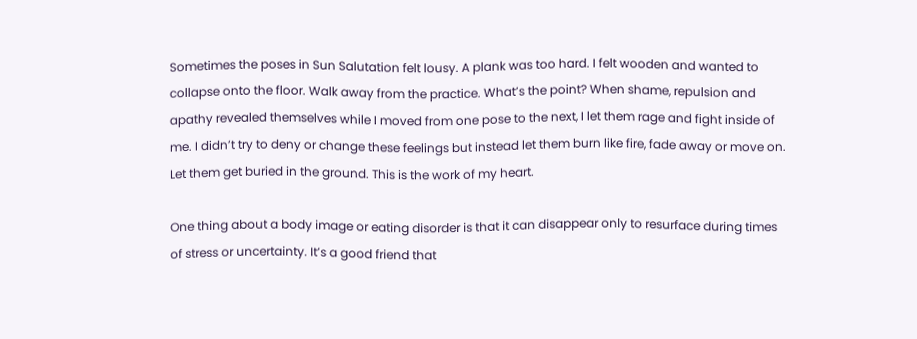Sometimes the poses in Sun Salutation felt lousy. A plank was too hard. I felt wooden and wanted to collapse onto the floor. Walk away from the practice. What’s the point? When shame, repulsion and apathy revealed themselves while I moved from one pose to the next, I let them rage and fight inside of me. I didn’t try to deny or change these feelings but instead let them burn like fire, fade away or move on. Let them get buried in the ground. This is the work of my heart.

One thing about a body image or eating disorder is that it can disappear only to resurface during times of stress or uncertainty. It’s a good friend that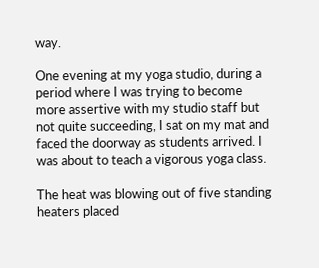way.

One evening at my yoga studio, during a period where I was trying to become more assertive with my studio staff but not quite succeeding, I sat on my mat and faced the doorway as students arrived. I was about to teach a vigorous yoga class.

The heat was blowing out of five standing heaters placed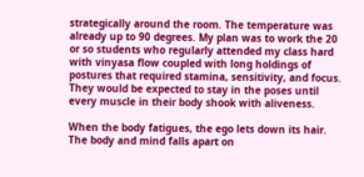strategically around the room. The temperature was already up to 90 degrees. My plan was to work the 20 or so students who regularly attended my class hard with vinyasa flow coupled with long holdings of postures that required stamina, sensitivity, and focus. They would be expected to stay in the poses until every muscle in their body shook with aliveness.

When the body fatigues, the ego lets down its hair. The body and mind falls apart on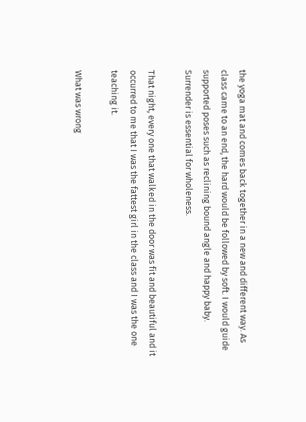the yoga mat and comes back together in a new and different way. As class came to an end, the hard would be followed by soft. I would guide supported poses such as reclining bound angle and happy baby. Surrender is essential for wholeness.

That night, every one that walked in the door was fit and beautiful and it occurred to me that I was the fattest girl in the class and I was the one teaching it.

What was wrong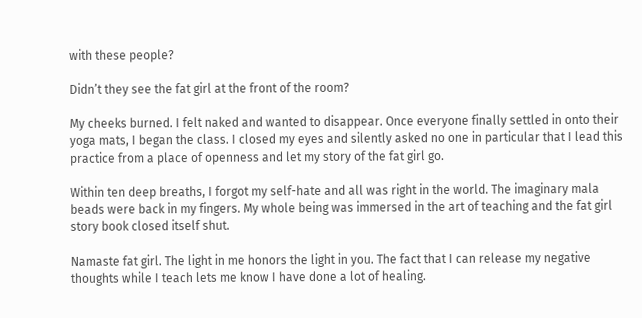with these people?

Didn’t they see the fat girl at the front of the room?

My cheeks burned. I felt naked and wanted to disappear. Once everyone finally settled in onto their yoga mats, I began the class. I closed my eyes and silently asked no one in particular that I lead this practice from a place of openness and let my story of the fat girl go.

Within ten deep breaths, I forgot my self-hate and all was right in the world. The imaginary mala beads were back in my fingers. My whole being was immersed in the art of teaching and the fat girl story book closed itself shut.

Namaste fat girl. The light in me honors the light in you. The fact that I can release my negative thoughts while I teach lets me know I have done a lot of healing.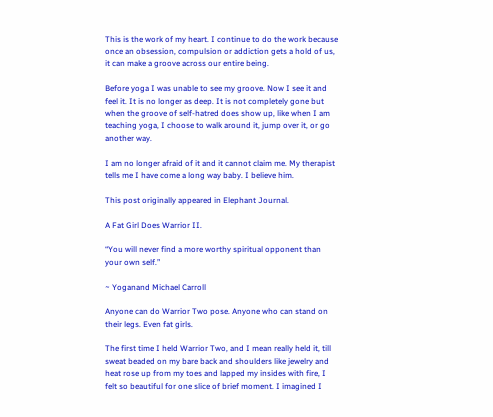This is the work of my heart. I continue to do the work because once an obsession, compulsion or addiction gets a hold of us, it can make a groove across our entire being.

Before yoga I was unable to see my groove. Now I see it and feel it. It is no longer as deep. It is not completely gone but when the groove of self-hatred does show up, like when I am teaching yoga, I choose to walk around it, jump over it, or go another way.

I am no longer afraid of it and it cannot claim me. My therapist tells me I have come a long way baby. I believe him.

This post originally appeared in Elephant Journal.

A Fat Girl Does Warrior II.

“You will never find a more worthy spiritual opponent than your own self.”

~ Yoganand Michael Carroll

Anyone can do Warrior Two pose. Anyone who can stand on their legs. Even fat girls.

The first time I held Warrior Two, and I mean really held it, till sweat beaded on my bare back and shoulders like jewelry and heat rose up from my toes and lapped my insides with fire, I felt so beautiful for one slice of brief moment. I imagined I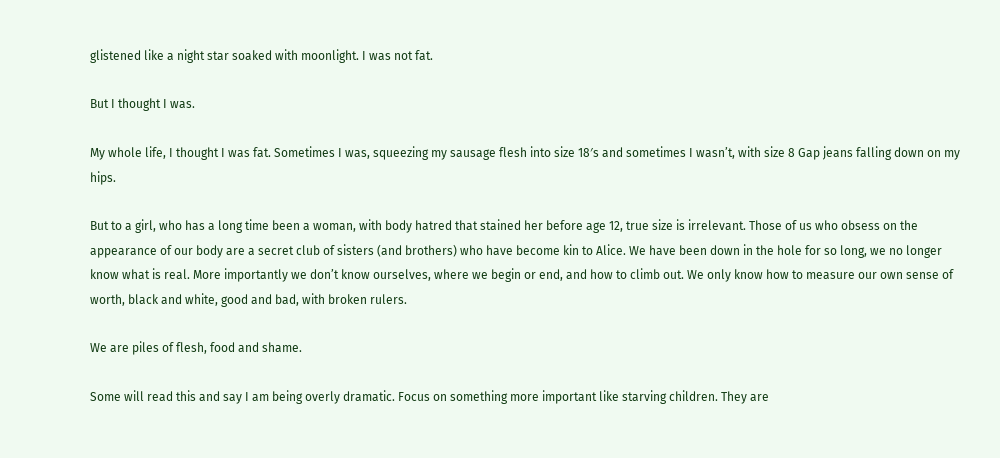glistened like a night star soaked with moonlight. I was not fat.

But I thought I was.

My whole life, I thought I was fat. Sometimes I was, squeezing my sausage flesh into size 18′s and sometimes I wasn’t, with size 8 Gap jeans falling down on my hips.

But to a girl, who has a long time been a woman, with body hatred that stained her before age 12, true size is irrelevant. Those of us who obsess on the appearance of our body are a secret club of sisters (and brothers) who have become kin to Alice. We have been down in the hole for so long, we no longer know what is real. More importantly we don’t know ourselves, where we begin or end, and how to climb out. We only know how to measure our own sense of worth, black and white, good and bad, with broken rulers.

We are piles of flesh, food and shame.

Some will read this and say I am being overly dramatic. Focus on something more important like starving children. They are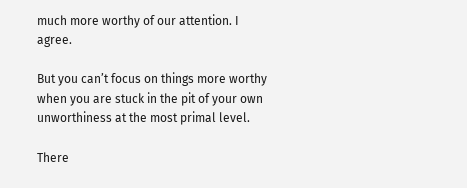much more worthy of our attention. I agree.

But you can’t focus on things more worthy when you are stuck in the pit of your own unworthiness at the most primal level.

There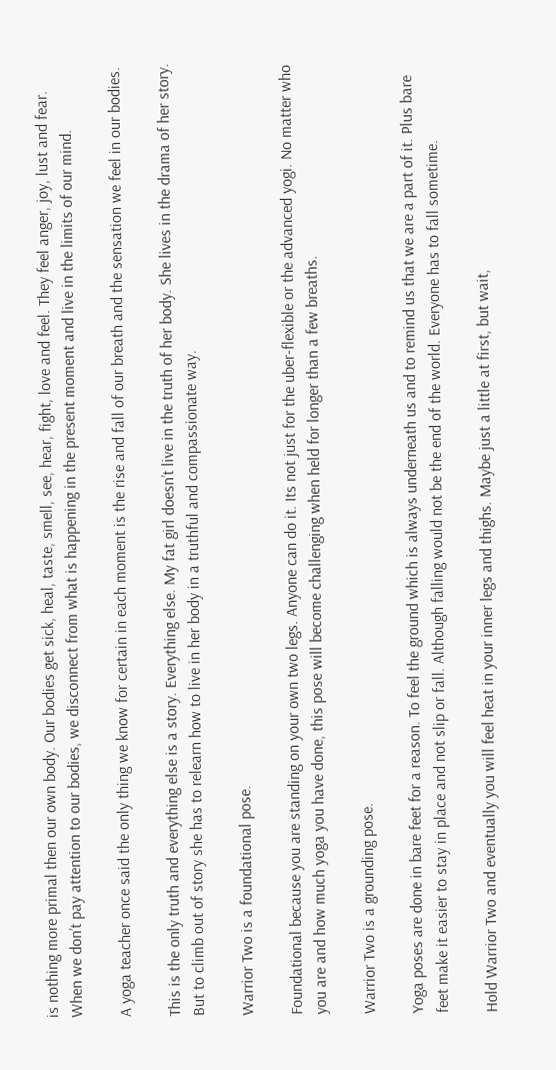is nothing more primal then our own body. Our bodies get sick, heal, taste, smell, see, hear, fight, love and feel. They feel anger, joy, lust and fear. When we don’t pay attention to our bodies, we disconnect from what is happening in the present moment and live in the limits of our mind.

A yoga teacher once said the only thing we know for certain in each moment is the rise and fall of our breath and the sensation we feel in our bodies.

This is the only truth and everything else is a story. Everything else. My fat girl doesn’t live in the truth of her body. She lives in the drama of her story. But to climb out of story she has to relearn how to live in her body in a truthful and compassionate way.

Warrior Two is a foundational pose.

Foundational because you are standing on your own two legs. Anyone can do it. Its not just for the uber-flexible or the advanced yogi. No matter who you are and how much yoga you have done, this pose will become challenging when held for longer than a few breaths.

Warrior Two is a grounding pose.

Yoga poses are done in bare feet for a reason. To feel the ground which is always underneath us and to remind us that we are a part of it. Plus bare feet make it easier to stay in place and not slip or fall. Although falling would not be the end of the world. Everyone has to fall sometime.

Hold Warrior Two and eventually you will feel heat in your inner legs and thighs. Maybe just a little at first, but wait,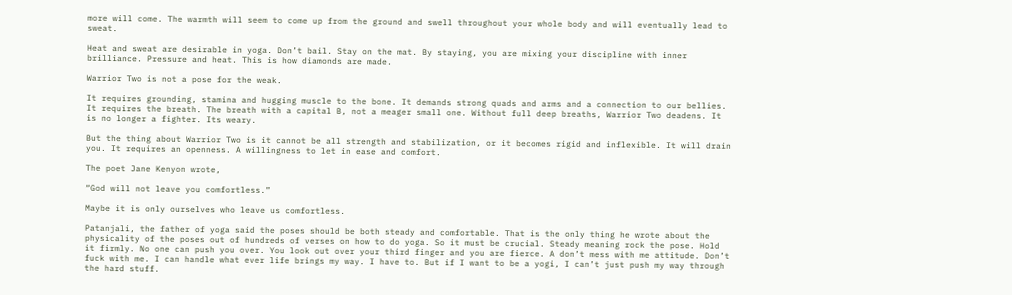more will come. The warmth will seem to come up from the ground and swell throughout your whole body and will eventually lead to sweat.

Heat and sweat are desirable in yoga. Don’t bail. Stay on the mat. By staying, you are mixing your discipline with inner brilliance. Pressure and heat. This is how diamonds are made.

Warrior Two is not a pose for the weak.

It requires grounding, stamina and hugging muscle to the bone. It demands strong quads and arms and a connection to our bellies. It requires the breath. The breath with a capital B, not a meager small one. Without full deep breaths, Warrior Two deadens. It is no longer a fighter. Its weary.

But the thing about Warrior Two is it cannot be all strength and stabilization, or it becomes rigid and inflexible. It will drain you. It requires an openness. A willingness to let in ease and comfort.

The poet Jane Kenyon wrote,

“God will not leave you comfortless.”

Maybe it is only ourselves who leave us comfortless.

Patanjali, the father of yoga said the poses should be both steady and comfortable. That is the only thing he wrote about the physicality of the poses out of hundreds of verses on how to do yoga. So it must be crucial. Steady meaning rock the pose. Hold it firmly. No one can push you over. You look out over your third finger and you are fierce. A don’t mess with me attitude. Don’t fuck with me. I can handle what ever life brings my way. I have to. But if I want to be a yogi, I can’t just push my way through the hard stuff.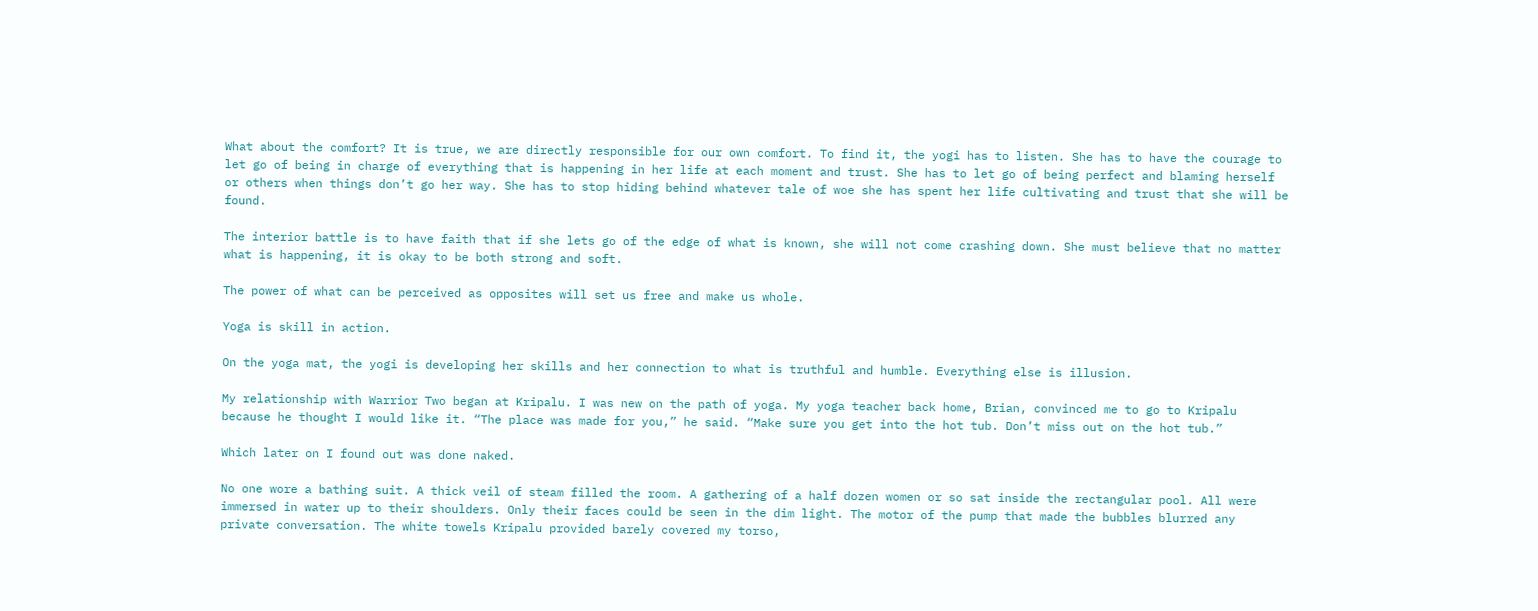What about the comfort? It is true, we are directly responsible for our own comfort. To find it, the yogi has to listen. She has to have the courage to let go of being in charge of everything that is happening in her life at each moment and trust. She has to let go of being perfect and blaming herself or others when things don’t go her way. She has to stop hiding behind whatever tale of woe she has spent her life cultivating and trust that she will be found.

The interior battle is to have faith that if she lets go of the edge of what is known, she will not come crashing down. She must believe that no matter what is happening, it is okay to be both strong and soft.

The power of what can be perceived as opposites will set us free and make us whole.

Yoga is skill in action.

On the yoga mat, the yogi is developing her skills and her connection to what is truthful and humble. Everything else is illusion.

My relationship with Warrior Two began at Kripalu. I was new on the path of yoga. My yoga teacher back home, Brian, convinced me to go to Kripalu because he thought I would like it. “The place was made for you,” he said. “Make sure you get into the hot tub. Don’t miss out on the hot tub.”

Which later on I found out was done naked.

No one wore a bathing suit. A thick veil of steam filled the room. A gathering of a half dozen women or so sat inside the rectangular pool. All were immersed in water up to their shoulders. Only their faces could be seen in the dim light. The motor of the pump that made the bubbles blurred any private conversation. The white towels Kripalu provided barely covered my torso,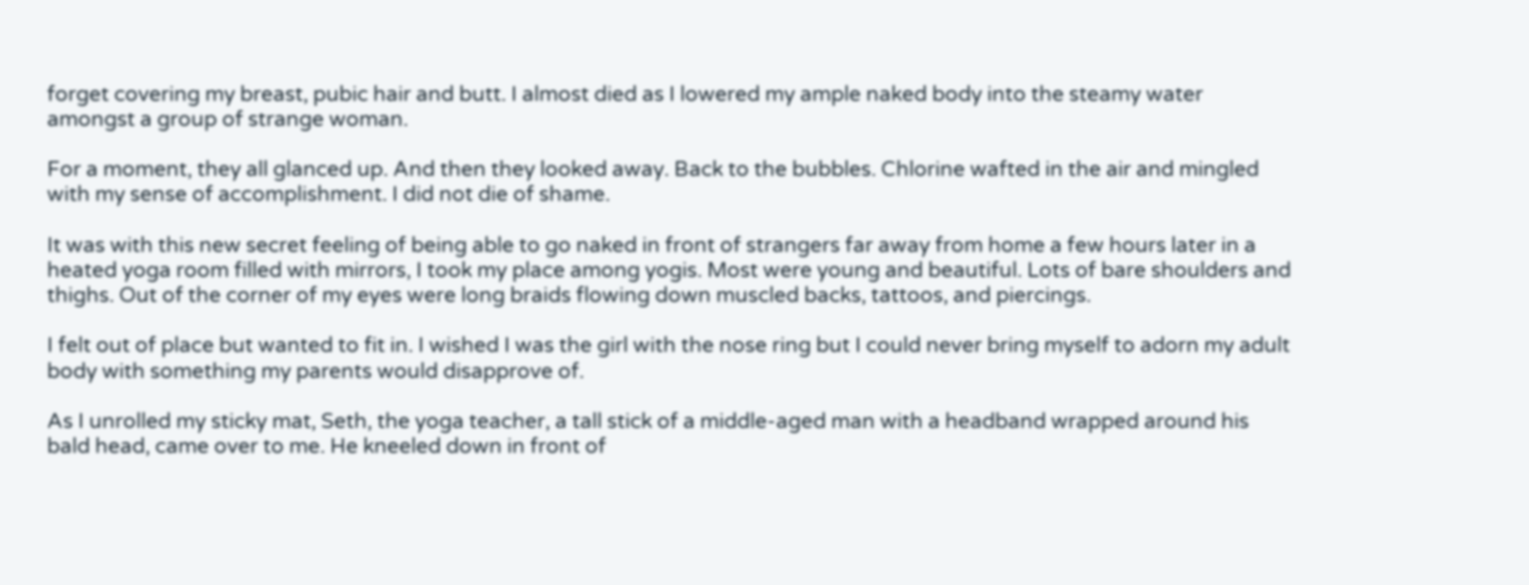forget covering my breast, pubic hair and butt. I almost died as I lowered my ample naked body into the steamy water amongst a group of strange woman.

For a moment, they all glanced up. And then they looked away. Back to the bubbles. Chlorine wafted in the air and mingled with my sense of accomplishment. I did not die of shame.

It was with this new secret feeling of being able to go naked in front of strangers far away from home a few hours later in a heated yoga room filled with mirrors, I took my place among yogis. Most were young and beautiful. Lots of bare shoulders and thighs. Out of the corner of my eyes were long braids flowing down muscled backs, tattoos, and piercings.

I felt out of place but wanted to fit in. I wished I was the girl with the nose ring but I could never bring myself to adorn my adult body with something my parents would disapprove of.

As I unrolled my sticky mat, Seth, the yoga teacher, a tall stick of a middle-aged man with a headband wrapped around his bald head, came over to me. He kneeled down in front of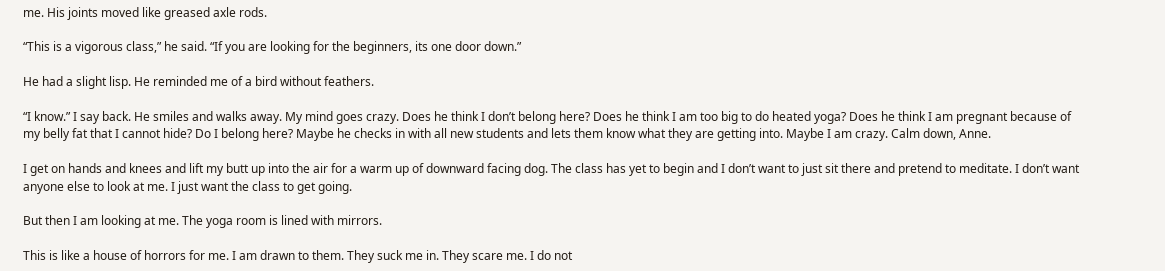me. His joints moved like greased axle rods.

“This is a vigorous class,” he said. “If you are looking for the beginners, its one door down.”

He had a slight lisp. He reminded me of a bird without feathers.

“I know.” I say back. He smiles and walks away. My mind goes crazy. Does he think I don’t belong here? Does he think I am too big to do heated yoga? Does he think I am pregnant because of my belly fat that I cannot hide? Do I belong here? Maybe he checks in with all new students and lets them know what they are getting into. Maybe I am crazy. Calm down, Anne.

I get on hands and knees and lift my butt up into the air for a warm up of downward facing dog. The class has yet to begin and I don’t want to just sit there and pretend to meditate. I don’t want anyone else to look at me. I just want the class to get going.

But then I am looking at me. The yoga room is lined with mirrors.

This is like a house of horrors for me. I am drawn to them. They suck me in. They scare me. I do not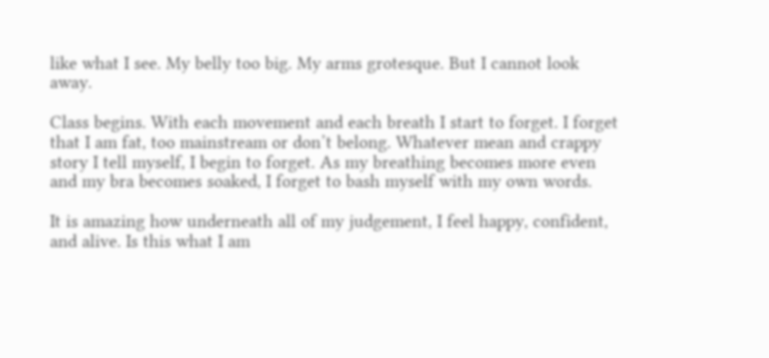like what I see. My belly too big. My arms grotesque. But I cannot look away.

Class begins. With each movement and each breath I start to forget. I forget that I am fat, too mainstream or don’t belong. Whatever mean and crappy story I tell myself, I begin to forget. As my breathing becomes more even and my bra becomes soaked, I forget to bash myself with my own words.

It is amazing how underneath all of my judgement, I feel happy, confident, and alive. Is this what I am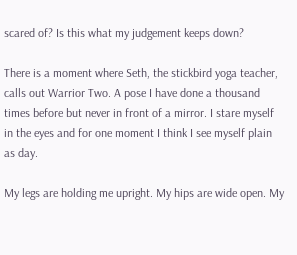scared of? Is this what my judgement keeps down?

There is a moment where Seth, the stickbird yoga teacher, calls out Warrior Two. A pose I have done a thousand times before but never in front of a mirror. I stare myself in the eyes and for one moment I think I see myself plain as day.

My legs are holding me upright. My hips are wide open. My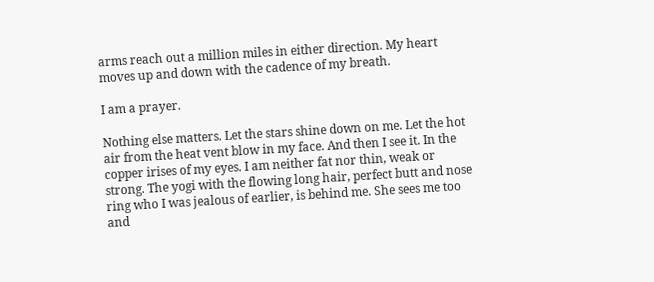arms reach out a million miles in either direction. My heart moves up and down with the cadence of my breath.

I am a prayer.

Nothing else matters. Let the stars shine down on me. Let the hot air from the heat vent blow in my face. And then I see it. In the copper irises of my eyes. I am neither fat nor thin, weak or strong. The yogi with the flowing long hair, perfect butt and nose ring who I was jealous of earlier, is behind me. She sees me too and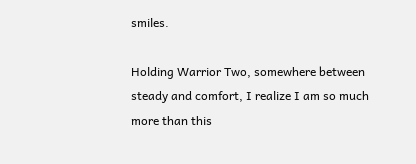smiles.

Holding Warrior Two, somewhere between steady and comfort, I realize I am so much more than this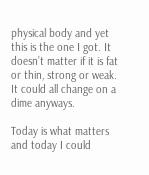physical body and yet this is the one I got. It doesn’t matter if it is fat or thin, strong or weak. It could all change on a dime anyways.

Today is what matters and today I could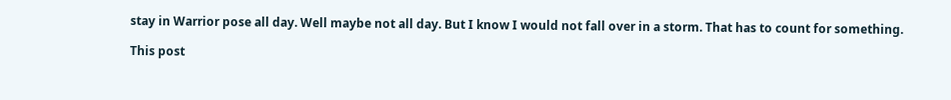stay in Warrior pose all day. Well maybe not all day. But I know I would not fall over in a storm. That has to count for something.

This post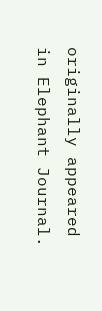originally appeared in Elephant Journal.